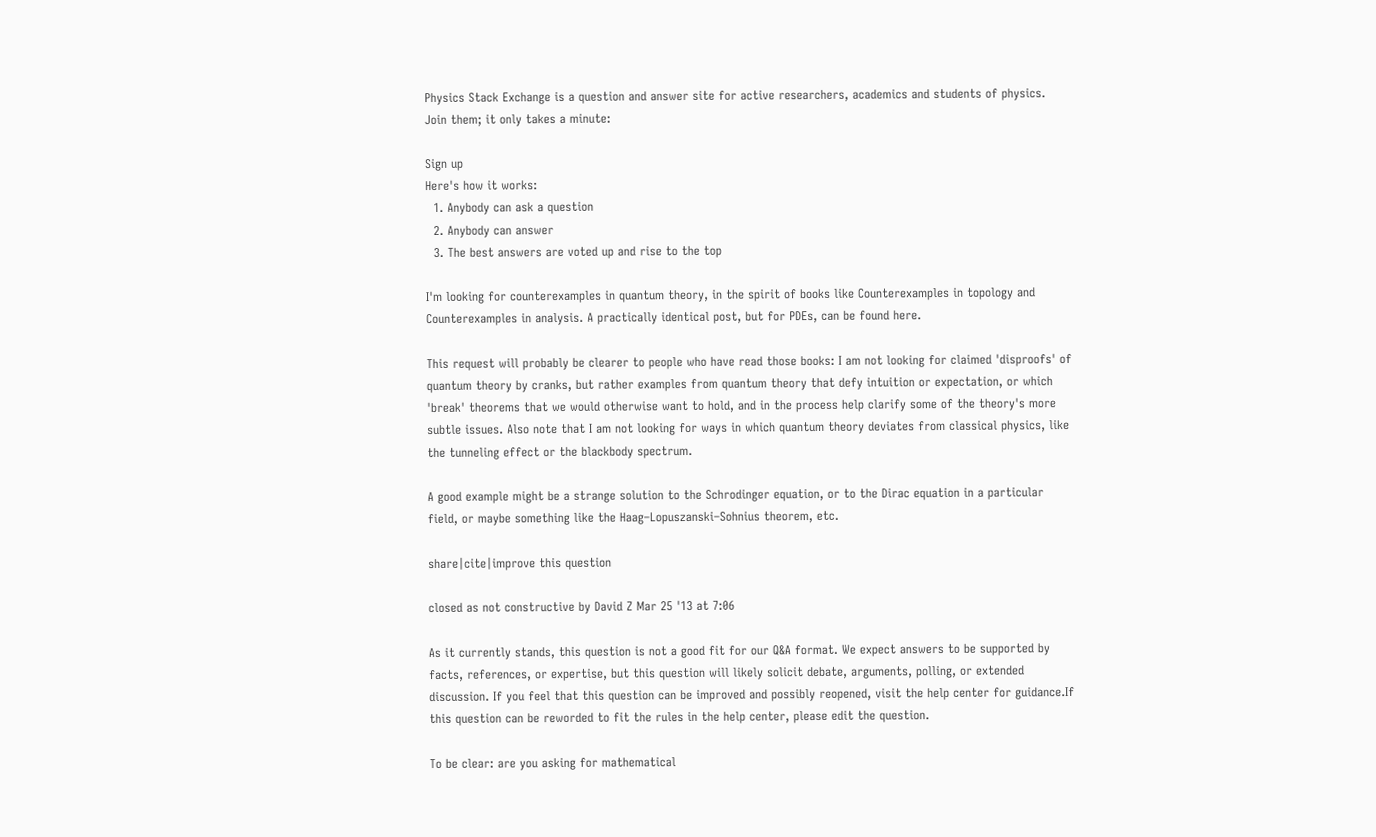Physics Stack Exchange is a question and answer site for active researchers, academics and students of physics. Join them; it only takes a minute:

Sign up
Here's how it works:
  1. Anybody can ask a question
  2. Anybody can answer
  3. The best answers are voted up and rise to the top

I'm looking for counterexamples in quantum theory, in the spirit of books like Counterexamples in topology and Counterexamples in analysis. A practically identical post, but for PDEs, can be found here.

This request will probably be clearer to people who have read those books: I am not looking for claimed 'disproofs' of quantum theory by cranks, but rather examples from quantum theory that defy intuition or expectation, or which 'break' theorems that we would otherwise want to hold, and in the process help clarify some of the theory's more subtle issues. Also note that I am not looking for ways in which quantum theory deviates from classical physics, like the tunneling effect or the blackbody spectrum.

A good example might be a strange solution to the Schrodinger equation, or to the Dirac equation in a particular field, or maybe something like the Haag–Lopuszanski–Sohnius theorem, etc.

share|cite|improve this question

closed as not constructive by David Z Mar 25 '13 at 7:06

As it currently stands, this question is not a good fit for our Q&A format. We expect answers to be supported by facts, references, or expertise, but this question will likely solicit debate, arguments, polling, or extended discussion. If you feel that this question can be improved and possibly reopened, visit the help center for guidance.If this question can be reworded to fit the rules in the help center, please edit the question.

To be clear: are you asking for mathematical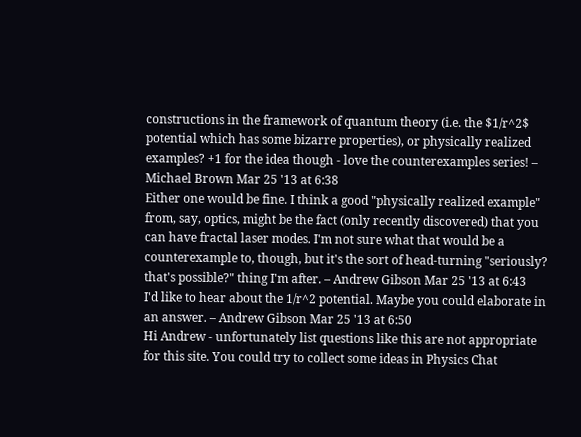constructions in the framework of quantum theory (i.e. the $1/r^2$ potential which has some bizarre properties), or physically realized examples? +1 for the idea though - love the counterexamples series! – Michael Brown Mar 25 '13 at 6:38
Either one would be fine. I think a good "physically realized example" from, say, optics, might be the fact (only recently discovered) that you can have fractal laser modes. I'm not sure what that would be a counterexample to, though, but it's the sort of head-turning "seriously? that's possible?" thing I'm after. – Andrew Gibson Mar 25 '13 at 6:43
I'd like to hear about the 1/r^2 potential. Maybe you could elaborate in an answer. – Andrew Gibson Mar 25 '13 at 6:50
Hi Andrew - unfortunately list questions like this are not appropriate for this site. You could try to collect some ideas in Physics Chat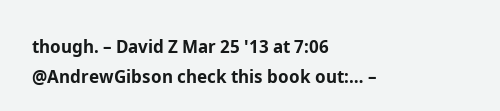though. – David Z Mar 25 '13 at 7:06
@AndrewGibson check this book out:… –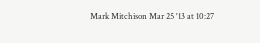Mark Mitchison Mar 25 '13 at 10:27